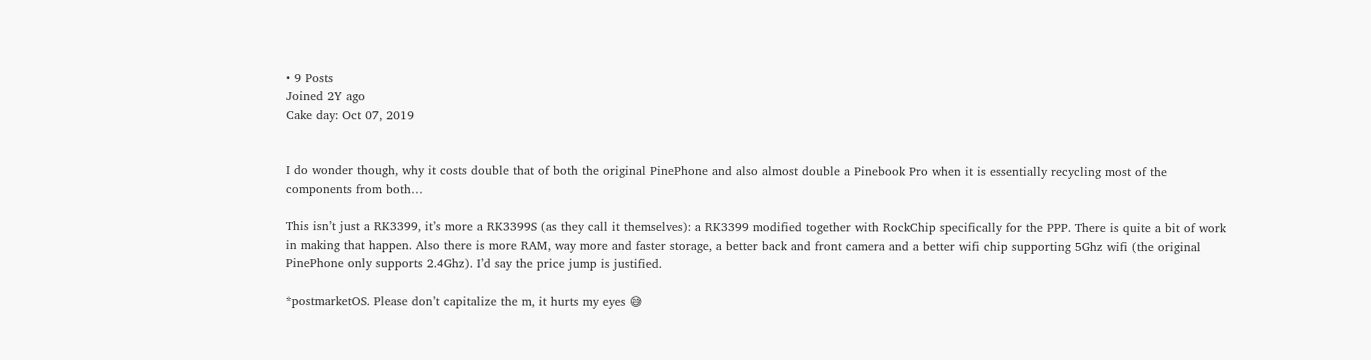• 9 Posts
Joined 2Y ago
Cake day: Oct 07, 2019


I do wonder though, why it costs double that of both the original PinePhone and also almost double a Pinebook Pro when it is essentially recycling most of the components from both…

This isn’t just a RK3399, it’s more a RK3399S (as they call it themselves): a RK3399 modified together with RockChip specifically for the PPP. There is quite a bit of work in making that happen. Also there is more RAM, way more and faster storage, a better back and front camera and a better wifi chip supporting 5Ghz wifi (the original PinePhone only supports 2.4Ghz). I’d say the price jump is justified.

*postmarketOS. Please don’t capitalize the m, it hurts my eyes 😅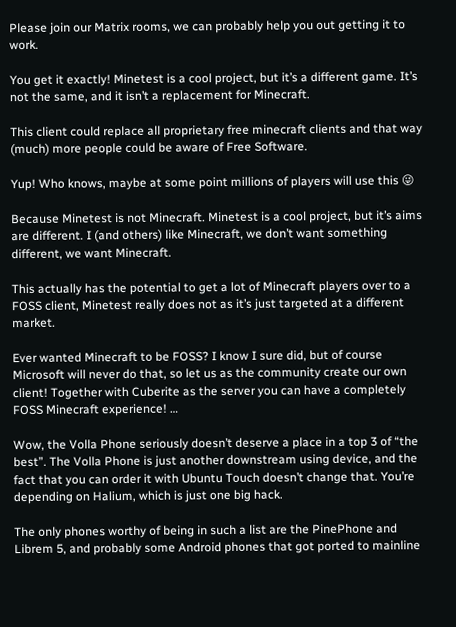Please join our Matrix rooms, we can probably help you out getting it to work.

You get it exactly! Minetest is a cool project, but it’s a different game. It’s not the same, and it isn’t a replacement for Minecraft.

This client could replace all proprietary free minecraft clients and that way (much) more people could be aware of Free Software.

Yup! Who knows, maybe at some point millions of players will use this 😜

Because Minetest is not Minecraft. Minetest is a cool project, but it’s aims are different. I (and others) like Minecraft, we don’t want something different, we want Minecraft.

This actually has the potential to get a lot of Minecraft players over to a FOSS client, Minetest really does not as it’s just targeted at a different market.

Ever wanted Minecraft to be FOSS? I know I sure did, but of course Microsoft will never do that, so let us as the community create our own client! Together with Cuberite as the server you can have a completely FOSS Minecraft experience! …

Wow, the Volla Phone seriously doesn’t deserve a place in a top 3 of “the best”. The Volla Phone is just another downstream using device, and the fact that you can order it with Ubuntu Touch doesn’t change that. You’re depending on Halium, which is just one big hack.

The only phones worthy of being in such a list are the PinePhone and Librem 5, and probably some Android phones that got ported to mainline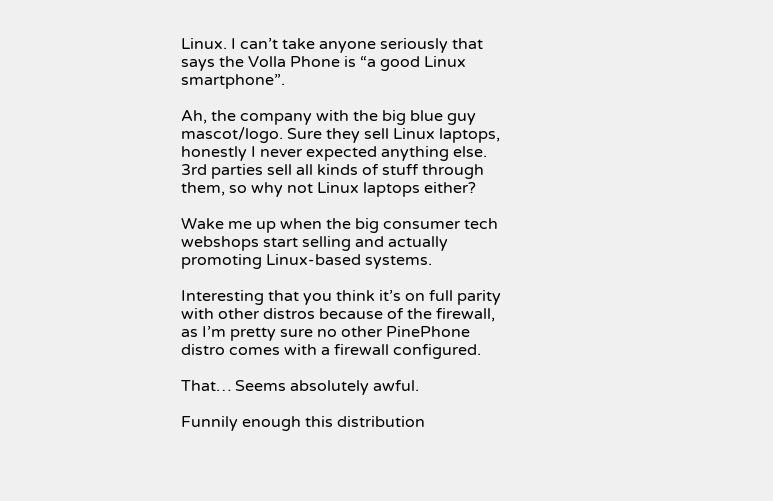Linux. I can’t take anyone seriously that says the Volla Phone is “a good Linux smartphone”.

Ah, the company with the big blue guy mascot/logo. Sure they sell Linux laptops, honestly I never expected anything else. 3rd parties sell all kinds of stuff through them, so why not Linux laptops either?

Wake me up when the big consumer tech webshops start selling and actually promoting Linux-based systems.

Interesting that you think it’s on full parity with other distros because of the firewall, as I’m pretty sure no other PinePhone distro comes with a firewall configured.

That… Seems absolutely awful.

Funnily enough this distribution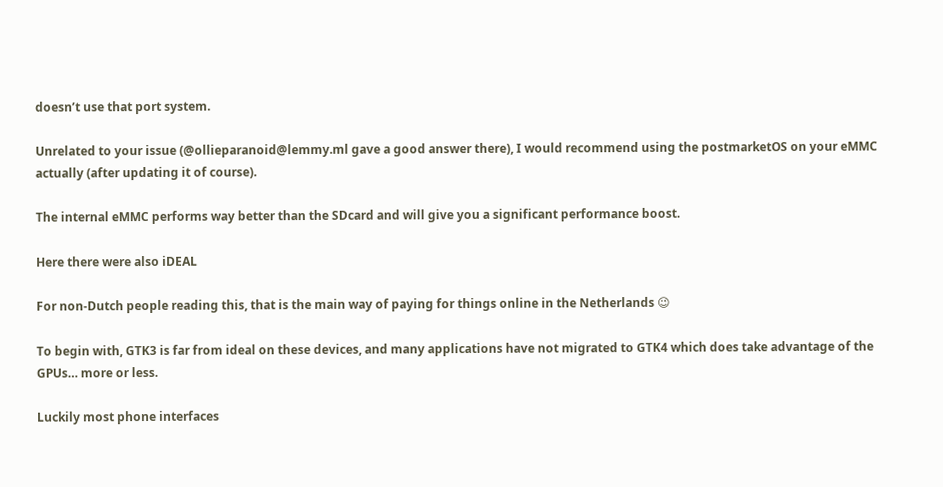doesn’t use that port system.

Unrelated to your issue (@ollieparanoid@lemmy.ml gave a good answer there), I would recommend using the postmarketOS on your eMMC actually (after updating it of course).

The internal eMMC performs way better than the SDcard and will give you a significant performance boost.

Here there were also iDEAL

For non-Dutch people reading this, that is the main way of paying for things online in the Netherlands 😉

To begin with, GTK3 is far from ideal on these devices, and many applications have not migrated to GTK4 which does take advantage of the GPUs… more or less.

Luckily most phone interfaces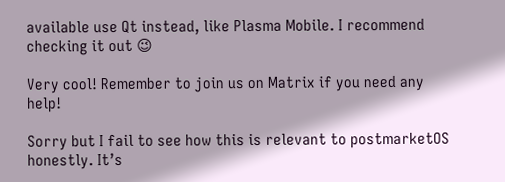available use Qt instead, like Plasma Mobile. I recommend checking it out 😉

Very cool! Remember to join us on Matrix if you need any help!

Sorry but I fail to see how this is relevant to postmarketOS honestly. It’s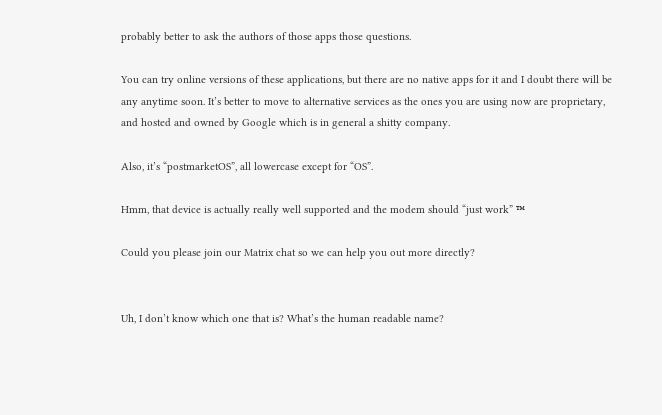probably better to ask the authors of those apps those questions.

You can try online versions of these applications, but there are no native apps for it and I doubt there will be any anytime soon. It’s better to move to alternative services as the ones you are using now are proprietary, and hosted and owned by Google which is in general a shitty company.

Also, it’s “postmarketOS”, all lowercase except for “OS”.

Hmm, that device is actually really well supported and the modem should “just work” ™

Could you please join our Matrix chat so we can help you out more directly?


Uh, I don’t know which one that is? What’s the human readable name?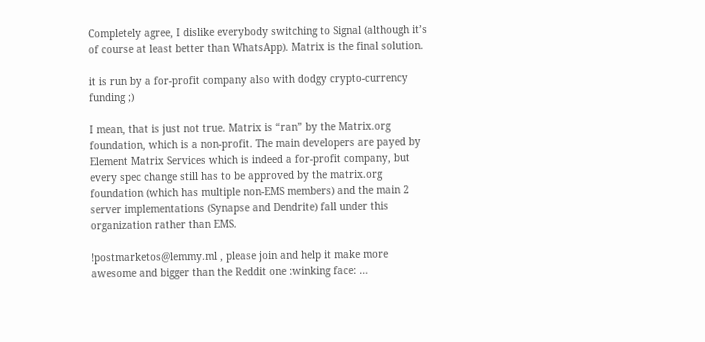Completely agree, I dislike everybody switching to Signal (although it’s of course at least better than WhatsApp). Matrix is the final solution.

it is run by a for-profit company also with dodgy crypto-currency funding ;)

I mean, that is just not true. Matrix is “ran” by the Matrix.org foundation, which is a non-profit. The main developers are payed by Element Matrix Services which is indeed a for-profit company, but every spec change still has to be approved by the matrix.org foundation (which has multiple non-EMS members) and the main 2 server implementations (Synapse and Dendrite) fall under this organization rather than EMS.

!postmarketos@lemmy.ml , please join and help it make more awesome and bigger than the Reddit one :winking face: …